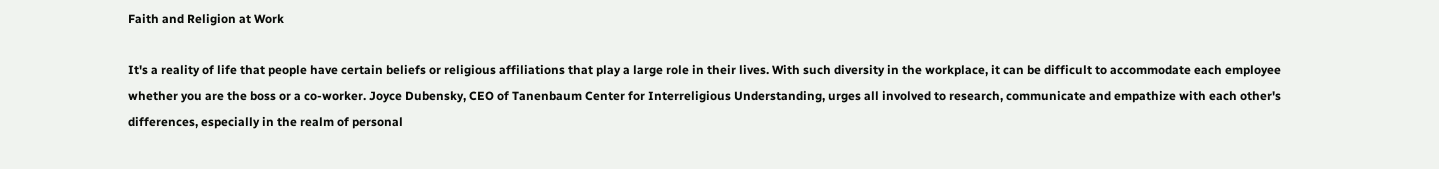Faith and Religion at Work

It's a reality of life that people have certain beliefs or religious affiliations that play a large role in their lives. With such diversity in the workplace, it can be difficult to accommodate each employee whether you are the boss or a co-worker. Joyce Dubensky, CEO of Tanenbaum Center for Interreligious Understanding, urges all involved to research, communicate and empathize with each other's differences, especially in the realm of personal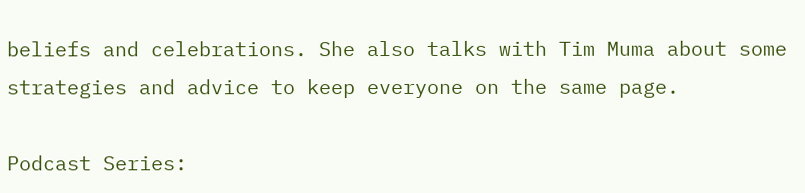beliefs and celebrations. She also talks with Tim Muma about some strategies and advice to keep everyone on the same page.

Podcast Series: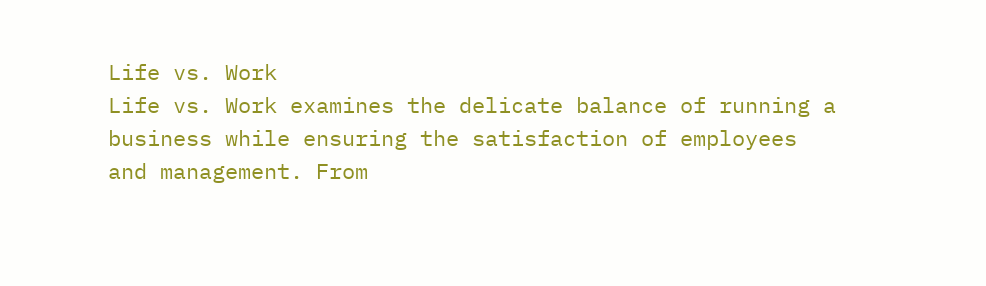Life vs. Work
Life vs. Work examines the delicate balance of running a business while ensuring the satisfaction of employees and management. From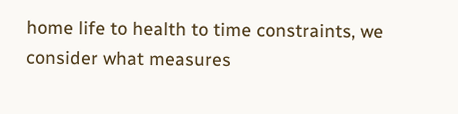home life to health to time constraints, we consider what measures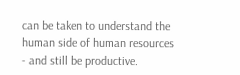can be taken to understand the human side of human resources - and still be productive.